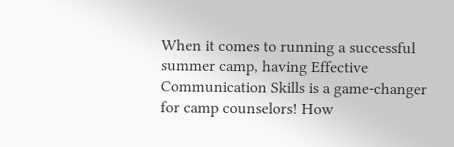When it comes to running a successful summer camp, having Effective Communication Skills is a game-changer for camp counselors! How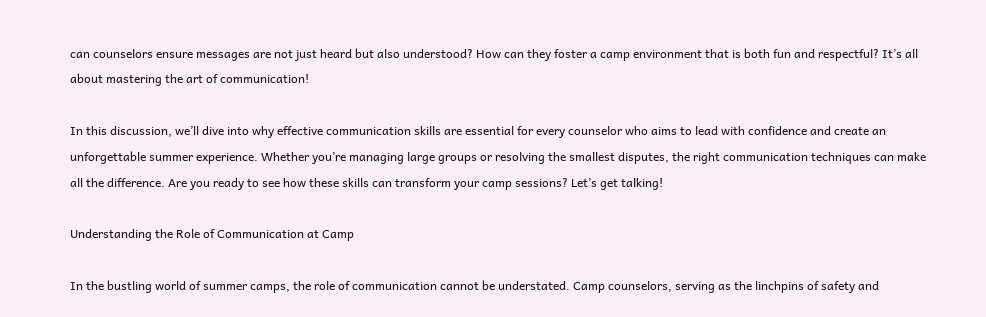can counselors ensure messages are not just heard but also understood? How can they foster a camp environment that is both fun and respectful? It’s all about mastering the art of communication!

In this discussion, we’ll dive into why effective communication skills are essential for every counselor who aims to lead with confidence and create an unforgettable summer experience. Whether you’re managing large groups or resolving the smallest disputes, the right communication techniques can make all the difference. Are you ready to see how these skills can transform your camp sessions? Let’s get talking!

Understanding the Role of Communication at Camp

In the bustling world of summer camps, the role of communication cannot be understated. Camp counselors, serving as the linchpins of safety and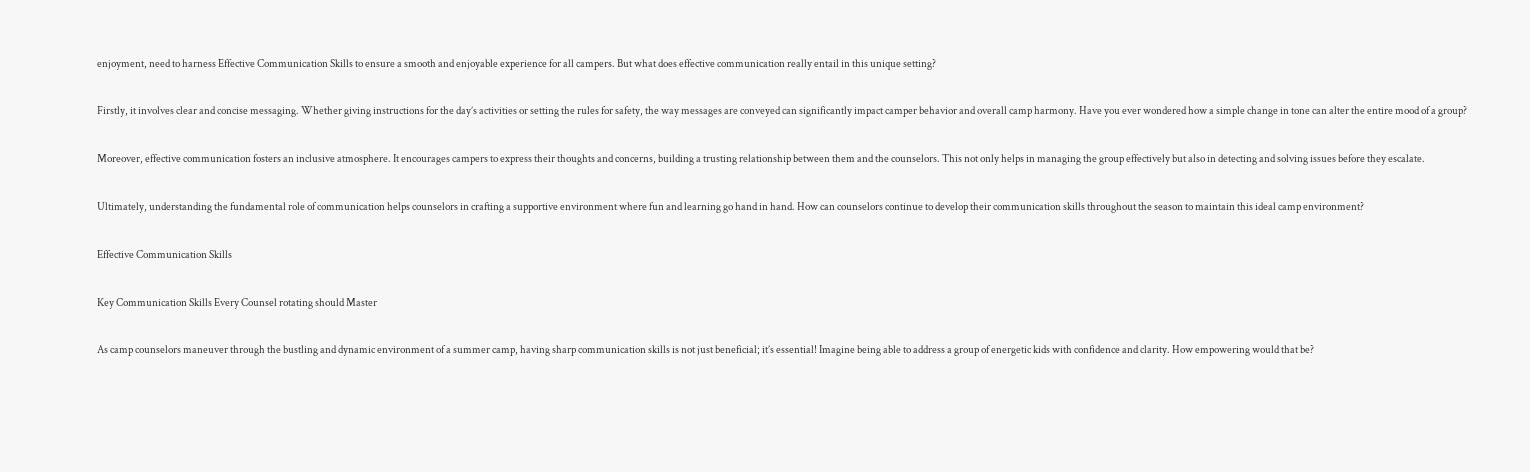enjoyment, need to harness Effective Communication Skills to ensure a smooth and enjoyable experience for all campers. But what does effective communication really entail in this unique setting?

Firstly, it involves clear and concise messaging. Whether giving instructions for the day’s activities or setting the rules for safety, the way messages are conveyed can significantly impact camper behavior and overall camp harmony. Have you ever wondered how a simple change in tone can alter the entire mood of a group?

Moreover, effective communication fosters an inclusive atmosphere. It encourages campers to express their thoughts and concerns, building a trusting relationship between them and the counselors. This not only helps in managing the group effectively but also in detecting and solving issues before they escalate.

Ultimately, understanding the fundamental role of communication helps counselors in crafting a supportive environment where fun and learning go hand in hand. How can counselors continue to develop their communication skills throughout the season to maintain this ideal camp environment?

Effective Communication Skills

Key Communication Skills Every Counsel rotating should Master

As camp counselors maneuver through the bustling and dynamic environment of a summer camp, having sharp communication skills is not just beneficial; it’s essential! Imagine being able to address a group of energetic kids with confidence and clarity. How empowering would that be?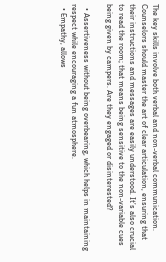The key skills involve both verbal and non-verbal communication. Counselors should master the art of clear articulation, ensuring that their instructions and messages are easily understood. It’s also crucial to read the room; that means being sensitive to the non-variable cues being given by campers. Are they engaged or disinterested?

  • Assertiveness without being overbearing, which helps in maintaining respect while encouraging a fun atmosphere.
  • Empathy, allows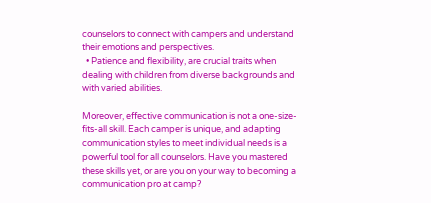counselors to connect with campers and understand their emotions and perspectives.
  • Patience and flexibility, are crucial traits when dealing with children from diverse backgrounds and with varied abilities.

Moreover, effective communication is not a one-size-fits-all skill. Each camper is unique, and adapting communication styles to meet individual needs is a powerful tool for all counselors. Have you mastered these skills yet, or are you on your way to becoming a communication pro at camp?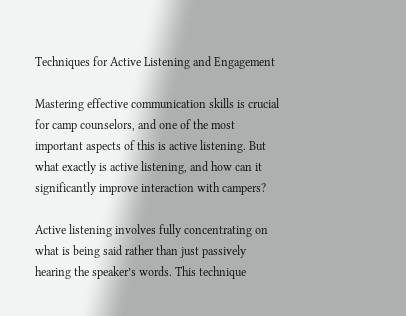Techniques for Active Listening and Engagement

Mastering effective communication skills is crucial for camp counselors, and one of the most important aspects of this is active listening. But what exactly is active listening, and how can it significantly improve interaction with campers?

Active listening involves fully concentrating on what is being said rather than just passively hearing the speaker’s words. This technique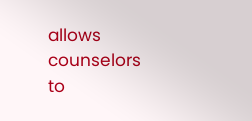allows counselors to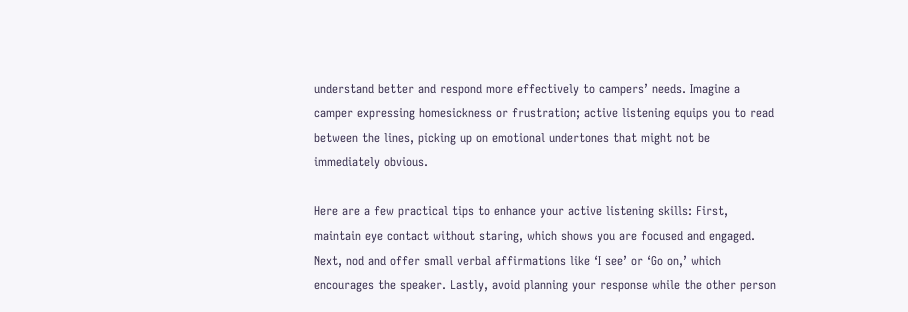understand better and respond more effectively to campers’ needs. Imagine a camper expressing homesickness or frustration; active listening equips you to read between the lines, picking up on emotional undertones that might not be immediately obvious.

Here are a few practical tips to enhance your active listening skills: First, maintain eye contact without staring, which shows you are focused and engaged. Next, nod and offer small verbal affirmations like ‘I see’ or ‘Go on,’ which encourages the speaker. Lastly, avoid planning your response while the other person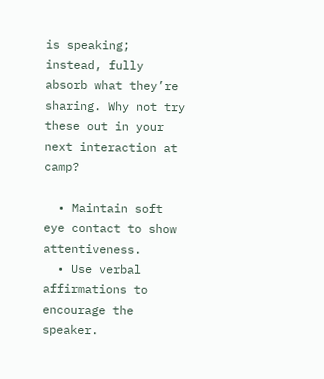is speaking; instead, fully absorb what they’re sharing. Why not try these out in your next interaction at camp?

  • Maintain soft eye contact to show attentiveness.
  • Use verbal affirmations to encourage the speaker.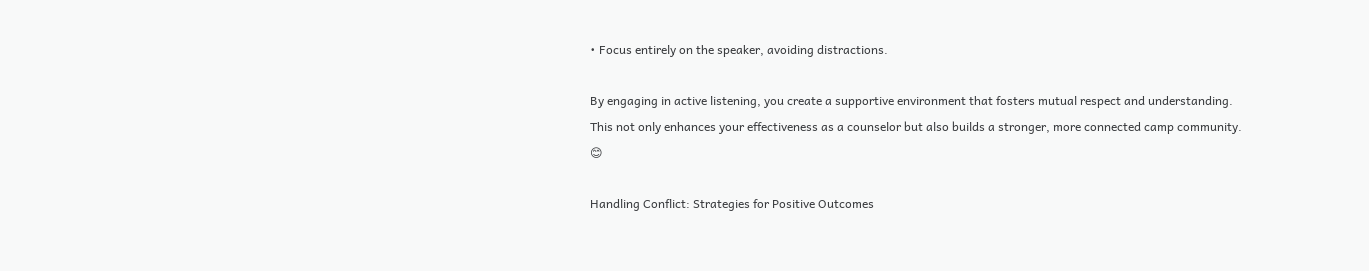• Focus entirely on the speaker, avoiding distractions.

By engaging in active listening, you create a supportive environment that fosters mutual respect and understanding. This not only enhances your effectiveness as a counselor but also builds a stronger, more connected camp community. 😊

Handling Conflict: Strategies for Positive Outcomes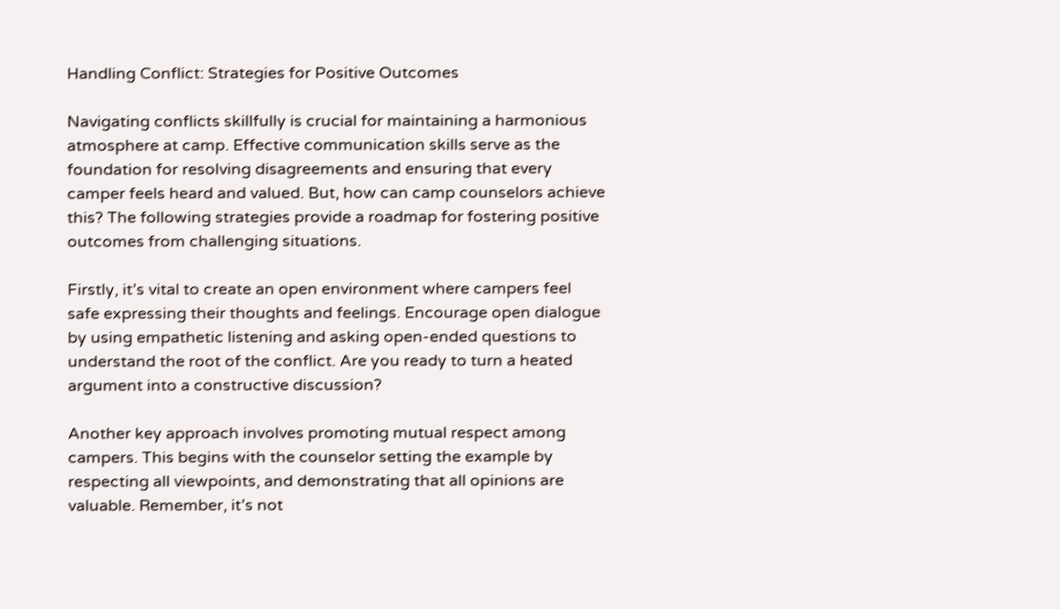Handling Conflict: Strategies for Positive Outcomes

Navigating conflicts skillfully is crucial for maintaining a harmonious atmosphere at camp. Effective communication skills serve as the foundation for resolving disagreements and ensuring that every camper feels heard and valued. But, how can camp counselors achieve this? The following strategies provide a roadmap for fostering positive outcomes from challenging situations.

Firstly, it’s vital to create an open environment where campers feel safe expressing their thoughts and feelings. Encourage open dialogue by using empathetic listening and asking open-ended questions to understand the root of the conflict. Are you ready to turn a heated argument into a constructive discussion?

Another key approach involves promoting mutual respect among campers. This begins with the counselor setting the example by respecting all viewpoints, and demonstrating that all opinions are valuable. Remember, it’s not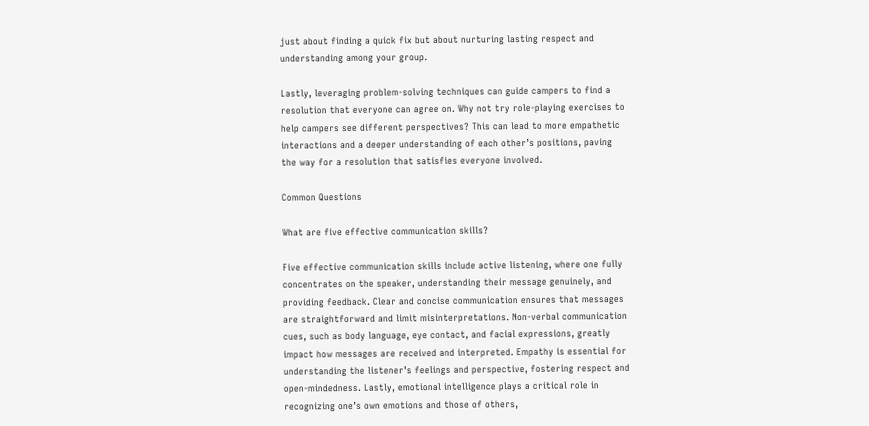just about finding a quick fix but about nurturing lasting respect and understanding among your group.

Lastly, leveraging problem-solving techniques can guide campers to find a resolution that everyone can agree on. Why not try role-playing exercises to help campers see different perspectives? This can lead to more empathetic interactions and a deeper understanding of each other’s positions, paving the way for a resolution that satisfies everyone involved.

Common Questions

What are five effective communication skills?

Five effective communication skills include active listening, where one fully concentrates on the speaker, understanding their message genuinely, and providing feedback. Clear and concise communication ensures that messages are straightforward and limit misinterpretations. Non-verbal communication cues, such as body language, eye contact, and facial expressions, greatly impact how messages are received and interpreted. Empathy is essential for understanding the listener’s feelings and perspective, fostering respect and open-mindedness. Lastly, emotional intelligence plays a critical role in recognizing one’s own emotions and those of others,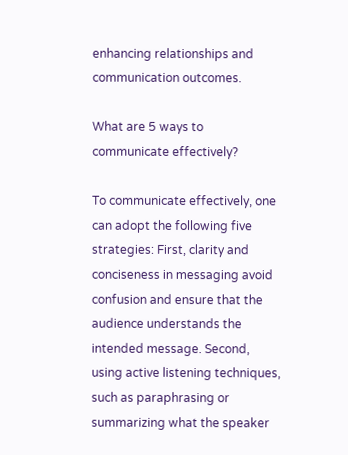enhancing relationships and communication outcomes.

What are 5 ways to communicate effectively?

To communicate effectively, one can adopt the following five strategies: First, clarity and conciseness in messaging avoid confusion and ensure that the audience understands the intended message. Second, using active listening techniques, such as paraphrasing or summarizing what the speaker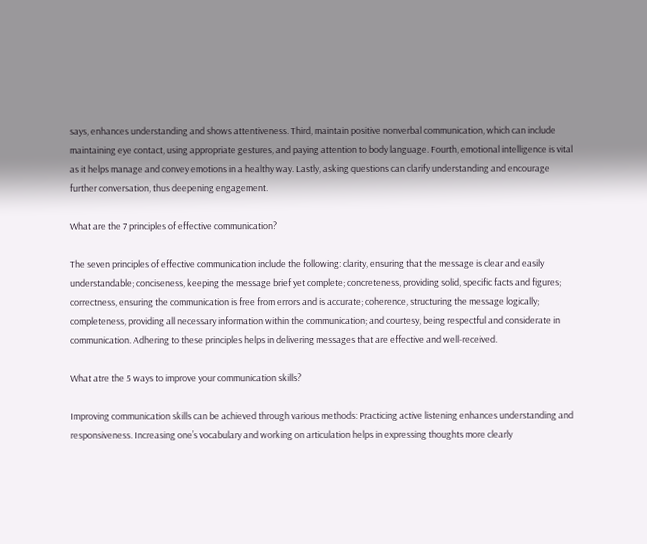says, enhances understanding and shows attentiveness. Third, maintain positive nonverbal communication, which can include maintaining eye contact, using appropriate gestures, and paying attention to body language. Fourth, emotional intelligence is vital as it helps manage and convey emotions in a healthy way. Lastly, asking questions can clarify understanding and encourage further conversation, thus deepening engagement.

What are the 7 principles of effective communication?

The seven principles of effective communication include the following: clarity, ensuring that the message is clear and easily understandable; conciseness, keeping the message brief yet complete; concreteness, providing solid, specific facts and figures; correctness, ensuring the communication is free from errors and is accurate; coherence, structuring the message logically; completeness, providing all necessary information within the communication; and courtesy, being respectful and considerate in communication. Adhering to these principles helps in delivering messages that are effective and well-received.

What atre the 5 ways to improve your communication skills?

Improving communication skills can be achieved through various methods: Practicing active listening enhances understanding and responsiveness. Increasing one’s vocabulary and working on articulation helps in expressing thoughts more clearly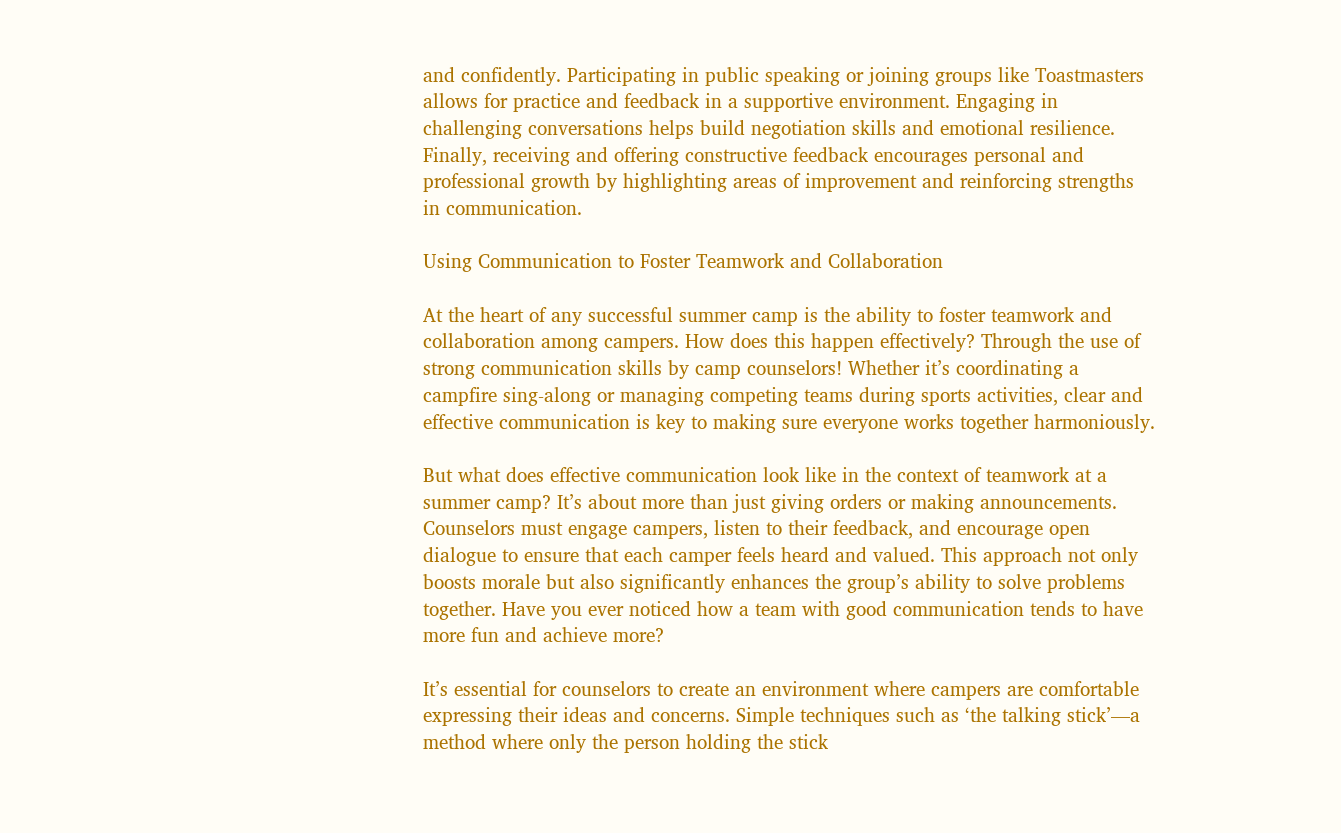and confidently. Participating in public speaking or joining groups like Toastmasters allows for practice and feedback in a supportive environment. Engaging in challenging conversations helps build negotiation skills and emotional resilience. Finally, receiving and offering constructive feedback encourages personal and professional growth by highlighting areas of improvement and reinforcing strengths in communication.

Using Communication to Foster Teamwork and Collaboration

At the heart of any successful summer camp is the ability to foster teamwork and collaboration among campers. How does this happen effectively? Through the use of strong communication skills by camp counselors! Whether it’s coordinating a campfire sing-along or managing competing teams during sports activities, clear and effective communication is key to making sure everyone works together harmoniously.

But what does effective communication look like in the context of teamwork at a summer camp? It’s about more than just giving orders or making announcements. Counselors must engage campers, listen to their feedback, and encourage open dialogue to ensure that each camper feels heard and valued. This approach not only boosts morale but also significantly enhances the group’s ability to solve problems together. Have you ever noticed how a team with good communication tends to have more fun and achieve more?

It’s essential for counselors to create an environment where campers are comfortable expressing their ideas and concerns. Simple techniques such as ‘the talking stick’—a method where only the person holding the stick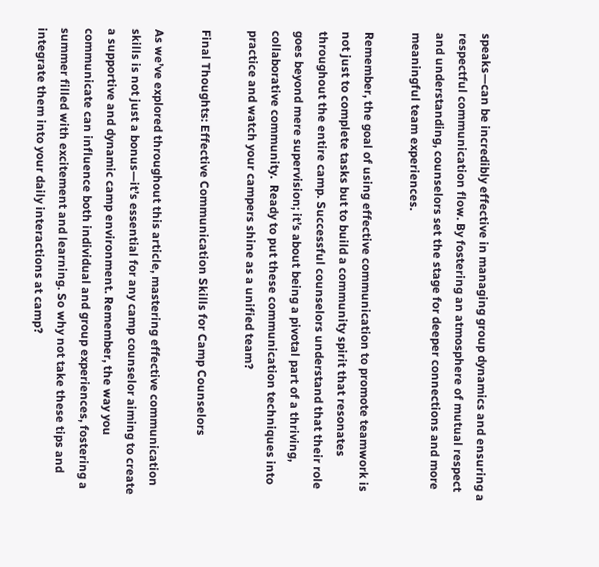speaks—can be incredibly effective in managing group dynamics and ensuring a respectful communication flow. By fostering an atmosphere of mutual respect and understanding, counselors set the stage for deeper connections and more meaningful team experiences.

Remember, the goal of using effective communication to promote teamwork is not just to complete tasks but to build a community spirit that resonates throughout the entire camp. Successful counselors understand that their role goes beyond mere supervision; it’s about being a pivotal part of a thriving, collaborative community.  Ready to put these communication techniques into practice and watch your campers shine as a unified team?

Final Thoughts: Effective Communication Skills for Camp Counselors

As we’ve explored throughout this article, mastering effective communication skills is not just a bonus—it’s essential for any camp counselor aiming to create a supportive and dynamic camp environment. Remember, the way you communicate can influence both individual and group experiences, fostering a summer filled with excitement and learning. So why not take these tips and integrate them into your daily interactions at camp?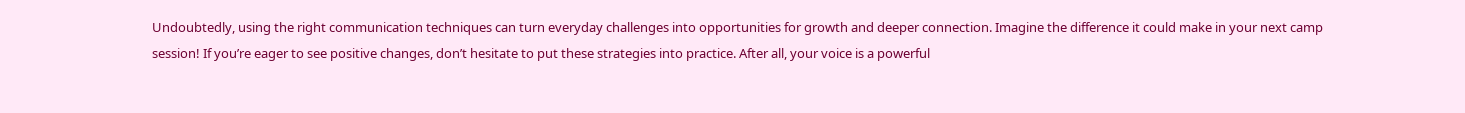Undoubtedly, using the right communication techniques can turn everyday challenges into opportunities for growth and deeper connection. Imagine the difference it could make in your next camp session! If you’re eager to see positive changes, don’t hesitate to put these strategies into practice. After all, your voice is a powerful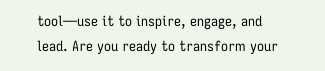tool—use it to inspire, engage, and lead. Are you ready to transform your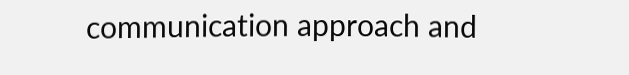communication approach and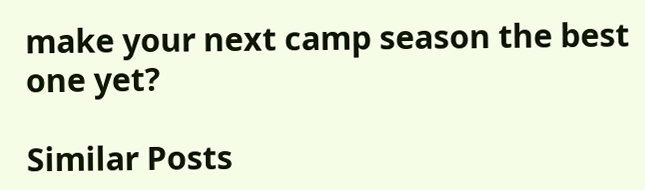make your next camp season the best one yet?

Similar Posts